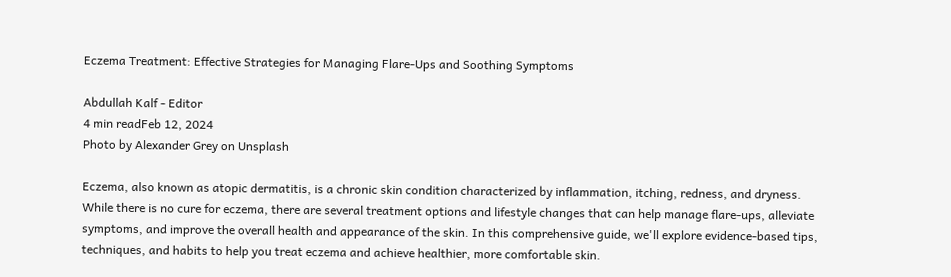Eczema Treatment: Effective Strategies for Managing Flare-Ups and Soothing Symptoms

Abdullah Kalf - Editor
4 min readFeb 12, 2024
Photo by Alexander Grey on Unsplash

Eczema, also known as atopic dermatitis, is a chronic skin condition characterized by inflammation, itching, redness, and dryness. While there is no cure for eczema, there are several treatment options and lifestyle changes that can help manage flare-ups, alleviate symptoms, and improve the overall health and appearance of the skin. In this comprehensive guide, we'll explore evidence-based tips, techniques, and habits to help you treat eczema and achieve healthier, more comfortable skin.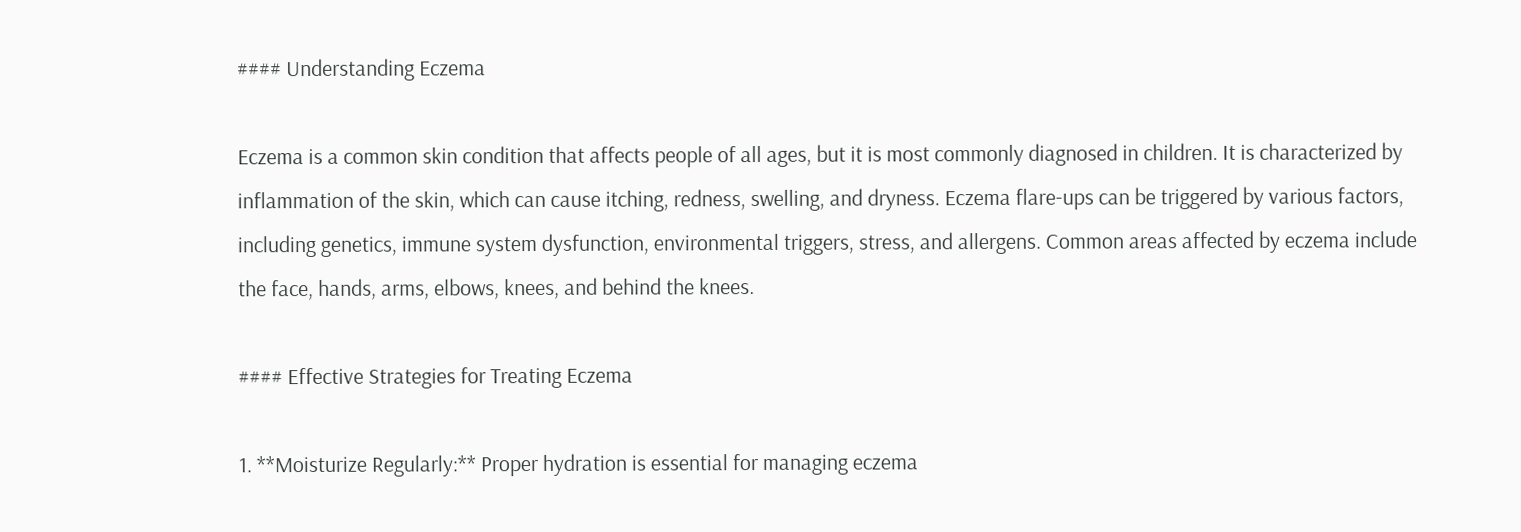#### Understanding Eczema

Eczema is a common skin condition that affects people of all ages, but it is most commonly diagnosed in children. It is characterized by inflammation of the skin, which can cause itching, redness, swelling, and dryness. Eczema flare-ups can be triggered by various factors, including genetics, immune system dysfunction, environmental triggers, stress, and allergens. Common areas affected by eczema include the face, hands, arms, elbows, knees, and behind the knees.

#### Effective Strategies for Treating Eczema

1. **Moisturize Regularly:** Proper hydration is essential for managing eczema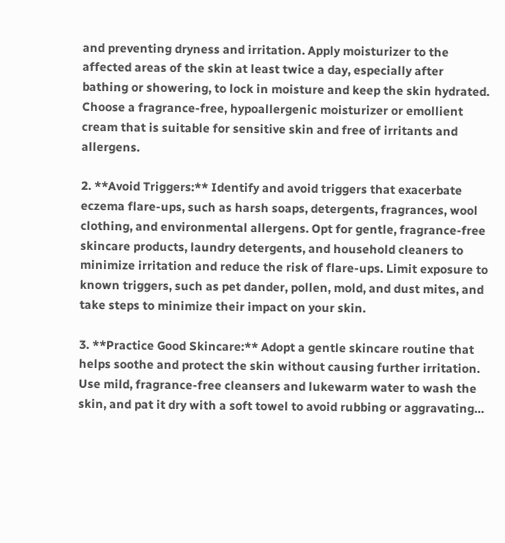and preventing dryness and irritation. Apply moisturizer to the affected areas of the skin at least twice a day, especially after bathing or showering, to lock in moisture and keep the skin hydrated. Choose a fragrance-free, hypoallergenic moisturizer or emollient cream that is suitable for sensitive skin and free of irritants and allergens.

2. **Avoid Triggers:** Identify and avoid triggers that exacerbate eczema flare-ups, such as harsh soaps, detergents, fragrances, wool clothing, and environmental allergens. Opt for gentle, fragrance-free skincare products, laundry detergents, and household cleaners to minimize irritation and reduce the risk of flare-ups. Limit exposure to known triggers, such as pet dander, pollen, mold, and dust mites, and take steps to minimize their impact on your skin.

3. **Practice Good Skincare:** Adopt a gentle skincare routine that helps soothe and protect the skin without causing further irritation. Use mild, fragrance-free cleansers and lukewarm water to wash the skin, and pat it dry with a soft towel to avoid rubbing or aggravating…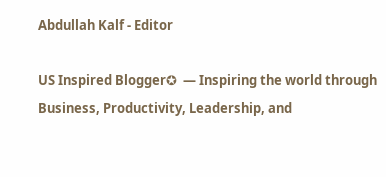Abdullah Kalf - Editor

US Inspired Blogger✪  — Inspiring the world through Business, Productivity, Leadership, and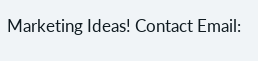Marketing Ideas! Contact Email: